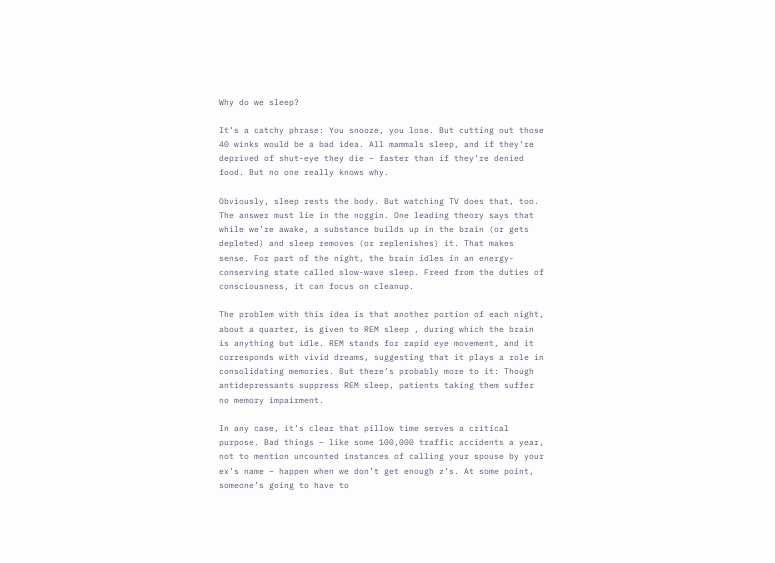Why do we sleep?

It’s a catchy phrase: You snooze, you lose. But cutting out those 40 winks would be a bad idea. All mammals sleep, and if they’re deprived of shut-eye they die – faster than if they’re denied food. But no one really knows why.

Obviously, sleep rests the body. But watching TV does that, too. The answer must lie in the noggin. One leading theory says that while we’re awake, a substance builds up in the brain (or gets depleted) and sleep removes (or replenishes) it. That makes sense. For part of the night, the brain idles in an energy-conserving state called slow-wave sleep. Freed from the duties of consciousness, it can focus on cleanup.

The problem with this idea is that another portion of each night, about a quarter, is given to REM sleep , during which the brain is anything but idle. REM stands for rapid eye movement, and it corresponds with vivid dreams, suggesting that it plays a role in consolidating memories. But there’s probably more to it: Though antidepressants suppress REM sleep, patients taking them suffer no memory impairment.

In any case, it’s clear that pillow time serves a critical purpose. Bad things – like some 100,000 traffic accidents a year, not to mention uncounted instances of calling your spouse by your ex’s name – happen when we don’t get enough z’s. At some point, someone’s going to have to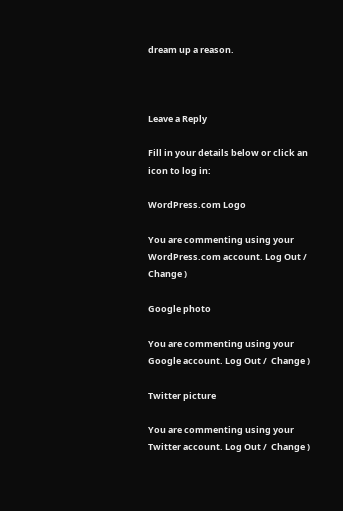dream up a reason.



Leave a Reply

Fill in your details below or click an icon to log in:

WordPress.com Logo

You are commenting using your WordPress.com account. Log Out /  Change )

Google photo

You are commenting using your Google account. Log Out /  Change )

Twitter picture

You are commenting using your Twitter account. Log Out /  Change )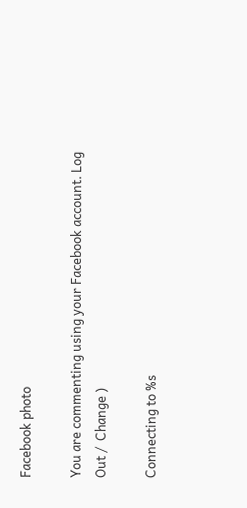Facebook photo

You are commenting using your Facebook account. Log Out /  Change )

Connecting to %s